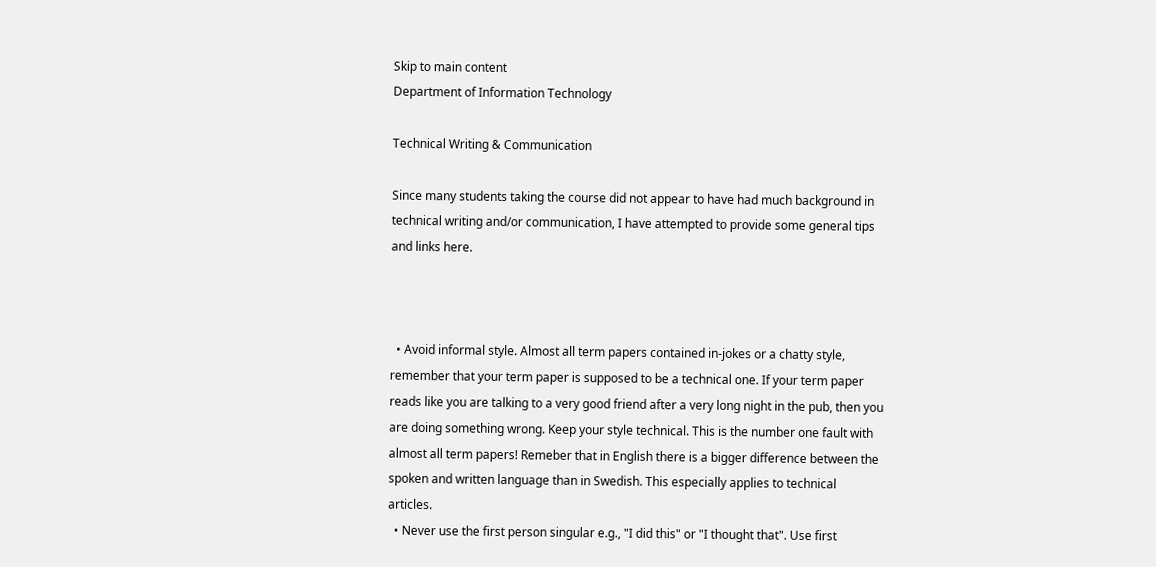Skip to main content
Department of Information Technology

Technical Writing & Communication

Since many students taking the course did not appear to have had much background in technical writing and/or communication, I have attempted to provide some general tips and links here.



  • Avoid informal style. Almost all term papers contained in-jokes or a chatty style, remember that your term paper is supposed to be a technical one. If your term paper reads like you are talking to a very good friend after a very long night in the pub, then you are doing something wrong. Keep your style technical. This is the number one fault with almost all term papers! Remeber that in English there is a bigger difference between the spoken and written language than in Swedish. This especially applies to technical articles.
  • Never use the first person singular e.g., "I did this" or "I thought that". Use first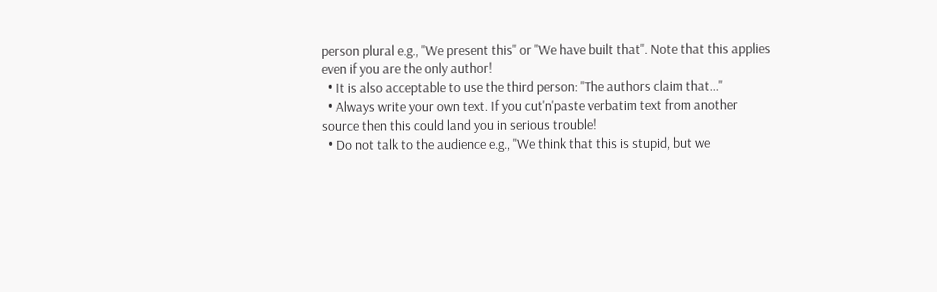person plural e.g., "We present this" or "We have built that". Note that this applies even if you are the only author!
  • It is also acceptable to use the third person: "The authors claim that..."
  • Always write your own text. If you cut'n'paste verbatim text from another source then this could land you in serious trouble!
  • Do not talk to the audience e.g., "We think that this is stupid, but we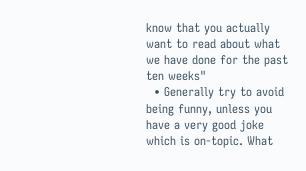know that you actually want to read about what we have done for the past ten weeks"
  • Generally try to avoid being funny, unless you have a very good joke which is on-topic. What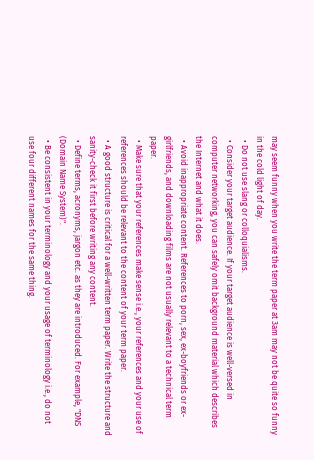may seem funny when you write the term paper at 3am may not be quite so funny in the cold light of day.
  • Do not use slang or colloquialisms.
  • Consider your target audience. If your target audience is well-versed in computer networking, you can safely omit background material which describes the Internet and what it does.
  • Avoid inappropriate content. References to porn, sex, ex-boyfriends or ex-girlfriends, and downloading films are not usually relevant to a technical term paper.
  • Make sure that your references make sense i.e., your references and your use of references should be relevant to the content of your term paper.
  • A good structure is critical for a well-written term paper. Write the structure and sanity-check it first before writing any content.
  • Define terms, acronyms, jargon etc. as they are introduced. For example, "DNS (Domain Name System)".
  • Be consistent in your terminology and your usage of terminology i.e., do not use four different names for the same thing.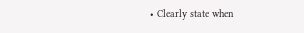• Clearly state when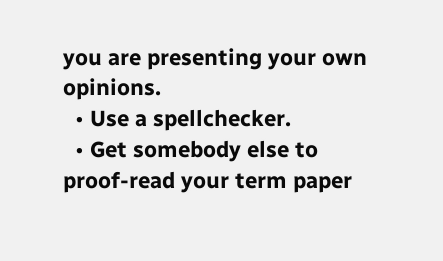you are presenting your own opinions.
  • Use a spellchecker.
  • Get somebody else to proof-read your term paper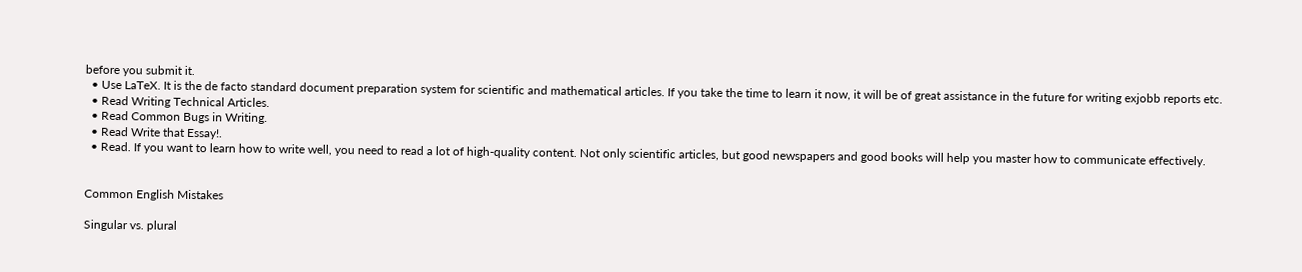before you submit it.
  • Use LaTeX. It is the de facto standard document preparation system for scientific and mathematical articles. If you take the time to learn it now, it will be of great assistance in the future for writing exjobb reports etc.
  • Read Writing Technical Articles.
  • Read Common Bugs in Writing.
  • Read Write that Essay!.
  • Read. If you want to learn how to write well, you need to read a lot of high-quality content. Not only scientific articles, but good newspapers and good books will help you master how to communicate effectively.


Common English Mistakes

Singular vs. plural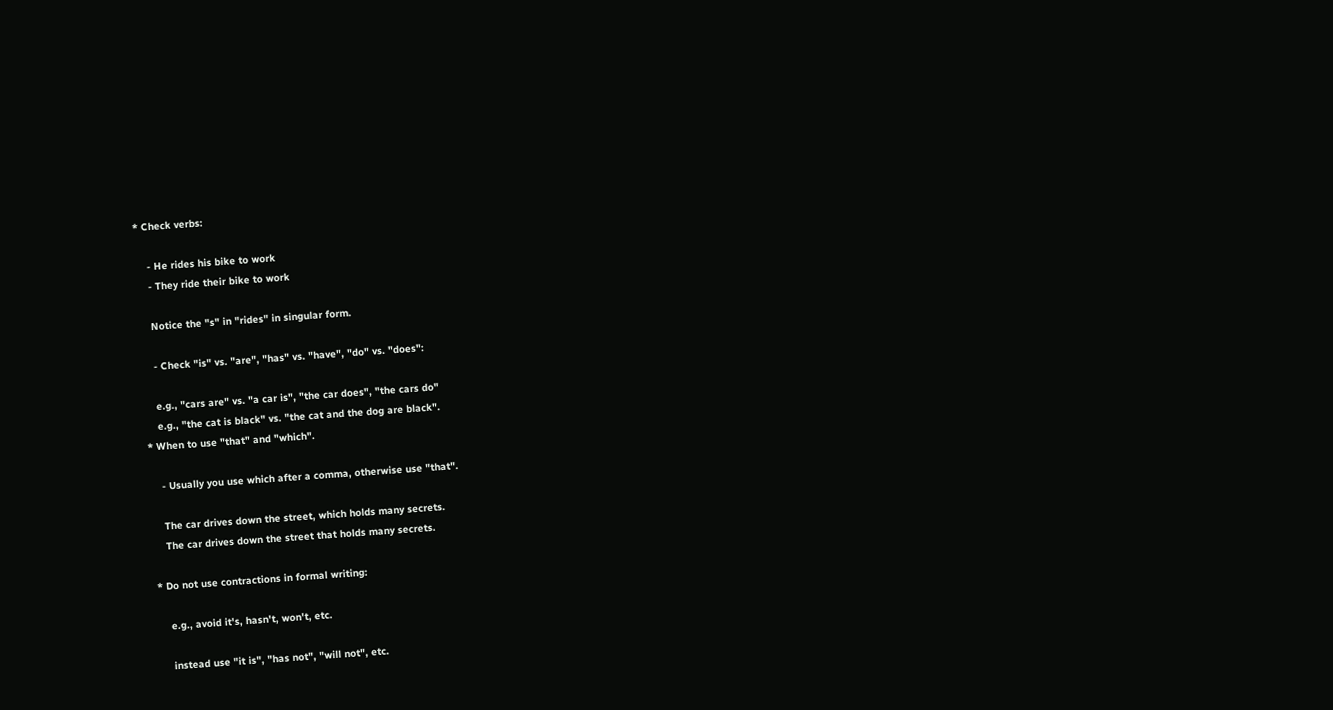* Check verbs:

    - He rides his bike to work
    - They ride their bike to work

    Notice the "s" in "rides" in singular form.

    - Check "is" vs. "are", "has" vs. "have", "do" vs. "does":

    e.g., "cars are" vs. "a car is", "the car does", "the cars do"
    e.g., "the cat is black" vs. "the cat and the dog are black".
* When to use "that" and "which".

    - Usually you use which after a comma, otherwise use "that".

    The car drives down the street, which holds many secrets.
    The car drives down the street that holds many secrets.

* Do not use contractions in formal writing:

    e.g., avoid it's, hasn't, won't, etc.

    instead use "it is", "has not", "will not", etc.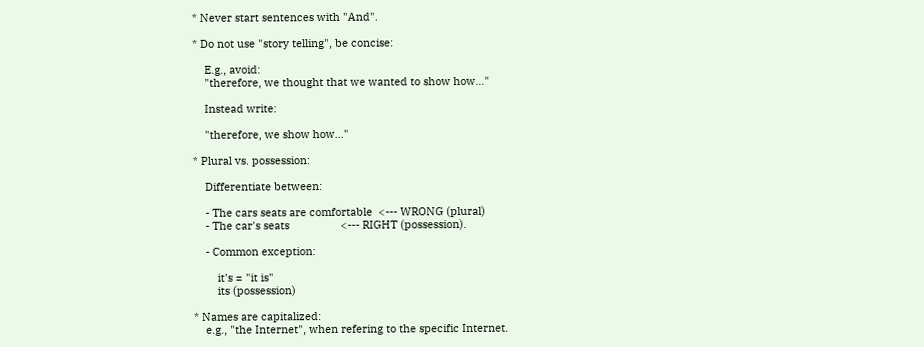* Never start sentences with "And".

* Do not use "story telling", be concise:

    E.g., avoid:
    "therefore, we thought that we wanted to show how..."

    Instead write:

    "therefore, we show how..."

* Plural vs. possession:

    Differentiate between:

    - The cars seats are comfortable  <--- WRONG (plural)
    - The car's seats                 <--- RIGHT (possession).

    - Common exception:

        it's = "it is"
        its (possession)

* Names are capitalized:
    e.g., "the Internet", when refering to the specific Internet.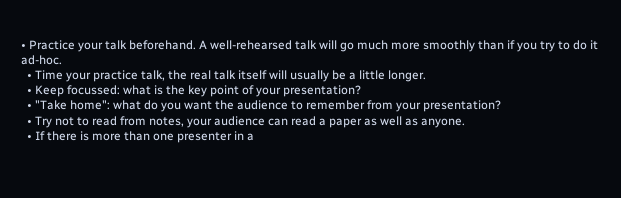• Practice your talk beforehand. A well-rehearsed talk will go much more smoothly than if you try to do it ad-hoc.
  • Time your practice talk, the real talk itself will usually be a little longer.
  • Keep focussed: what is the key point of your presentation?
  • "Take home": what do you want the audience to remember from your presentation?
  • Try not to read from notes, your audience can read a paper as well as anyone.
  • If there is more than one presenter in a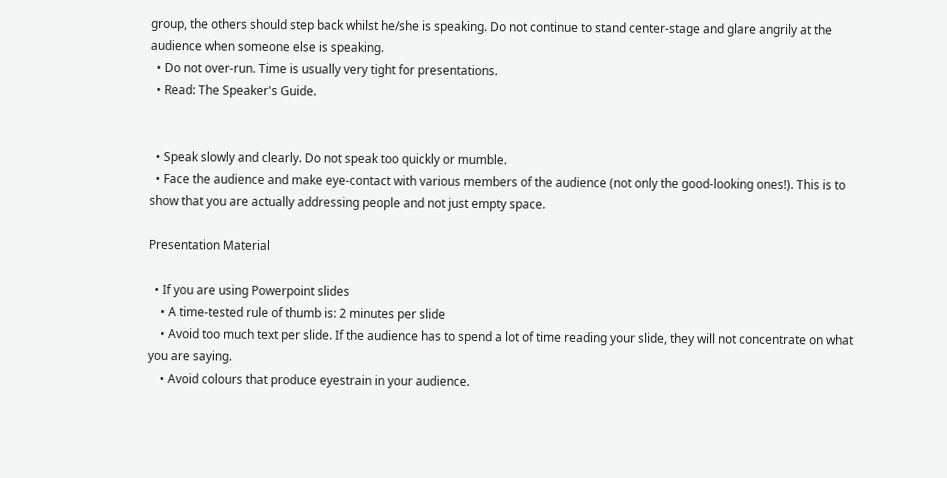group, the others should step back whilst he/she is speaking. Do not continue to stand center-stage and glare angrily at the audience when someone else is speaking.
  • Do not over-run. Time is usually very tight for presentations.
  • Read: The Speaker's Guide.


  • Speak slowly and clearly. Do not speak too quickly or mumble.
  • Face the audience and make eye-contact with various members of the audience (not only the good-looking ones!). This is to show that you are actually addressing people and not just empty space.

Presentation Material

  • If you are using Powerpoint slides
    • A time-tested rule of thumb is: 2 minutes per slide
    • Avoid too much text per slide. If the audience has to spend a lot of time reading your slide, they will not concentrate on what you are saying.
    • Avoid colours that produce eyestrain in your audience.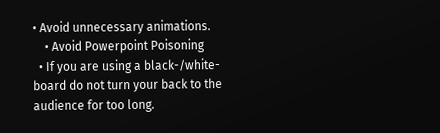• Avoid unnecessary animations.
    • Avoid Powerpoint Poisoning
  • If you are using a black-/white-board do not turn your back to the audience for too long.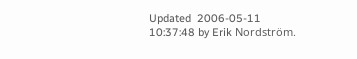Updated  2006-05-11 10:37:48 by Erik Nordström.